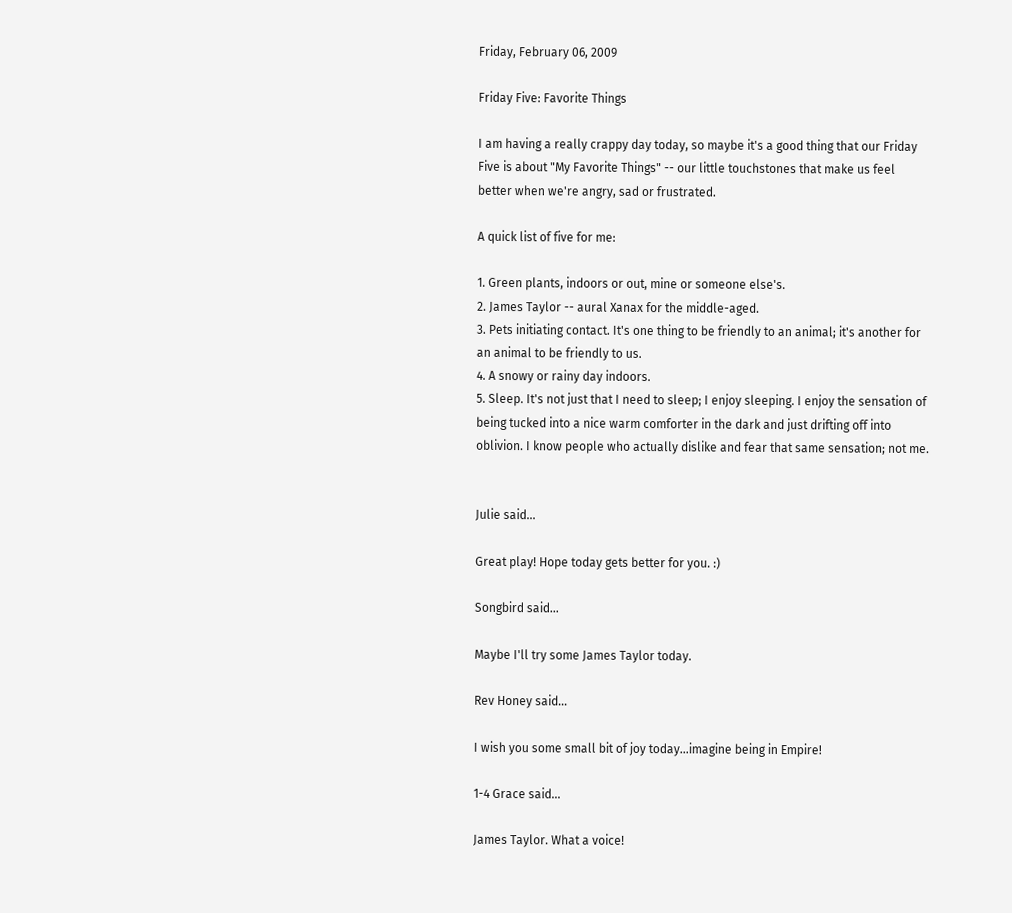Friday, February 06, 2009

Friday Five: Favorite Things

I am having a really crappy day today, so maybe it's a good thing that our Friday Five is about "My Favorite Things" -- our little touchstones that make us feel better when we're angry, sad or frustrated.

A quick list of five for me:

1. Green plants, indoors or out, mine or someone else's.
2. James Taylor -- aural Xanax for the middle-aged.
3. Pets initiating contact. It's one thing to be friendly to an animal; it's another for an animal to be friendly to us.
4. A snowy or rainy day indoors.
5. Sleep. It's not just that I need to sleep; I enjoy sleeping. I enjoy the sensation of being tucked into a nice warm comforter in the dark and just drifting off into oblivion. I know people who actually dislike and fear that same sensation; not me.


Julie said...

Great play! Hope today gets better for you. :)

Songbird said...

Maybe I'll try some James Taylor today.

Rev Honey said...

I wish you some small bit of joy today...imagine being in Empire!

1-4 Grace said...

James Taylor. What a voice!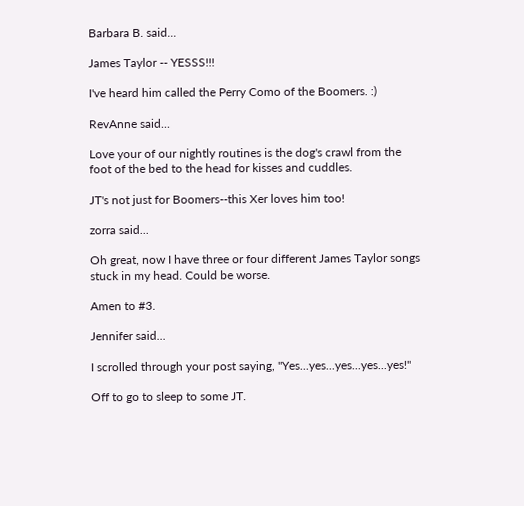Barbara B. said...

James Taylor -- YESSS!!!

I've heard him called the Perry Como of the Boomers. :)

RevAnne said...

Love your of our nightly routines is the dog's crawl from the foot of the bed to the head for kisses and cuddles.

JT's not just for Boomers--this Xer loves him too!

zorra said...

Oh great, now I have three or four different James Taylor songs stuck in my head. Could be worse.

Amen to #3.

Jennifer said...

I scrolled through your post saying, "Yes...yes...yes...yes...yes!"

Off to go to sleep to some JT.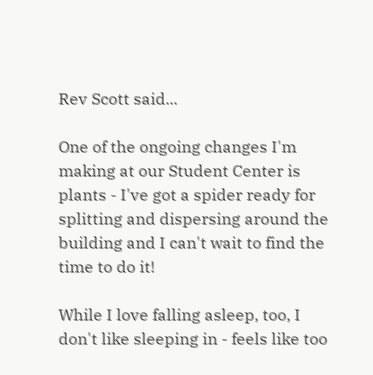Rev Scott said...

One of the ongoing changes I'm making at our Student Center is plants - I've got a spider ready for splitting and dispersing around the building and I can't wait to find the time to do it!

While I love falling asleep, too, I don't like sleeping in - feels like too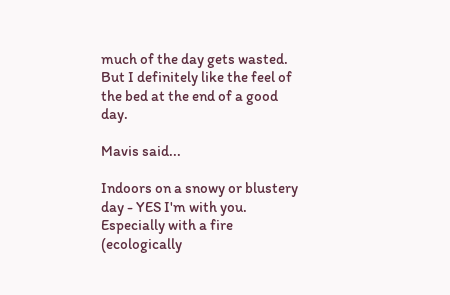much of the day gets wasted. But I definitely like the feel of the bed at the end of a good day.

Mavis said...

Indoors on a snowy or blustery day - YES I'm with you. Especially with a fire (ecologically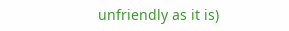unfriendly as it is)